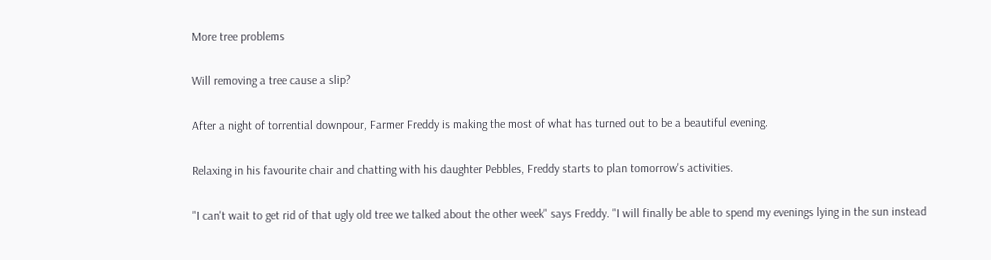More tree problems

Will removing a tree cause a slip?

After a night of torrential downpour, Farmer Freddy is making the most of what has turned out to be a beautiful evening.

Relaxing in his favourite chair and chatting with his daughter Pebbles, Freddy starts to plan tomorrow's activities.

"I can't wait to get rid of that ugly old tree we talked about the other week" says Freddy. "I will finally be able to spend my evenings lying in the sun instead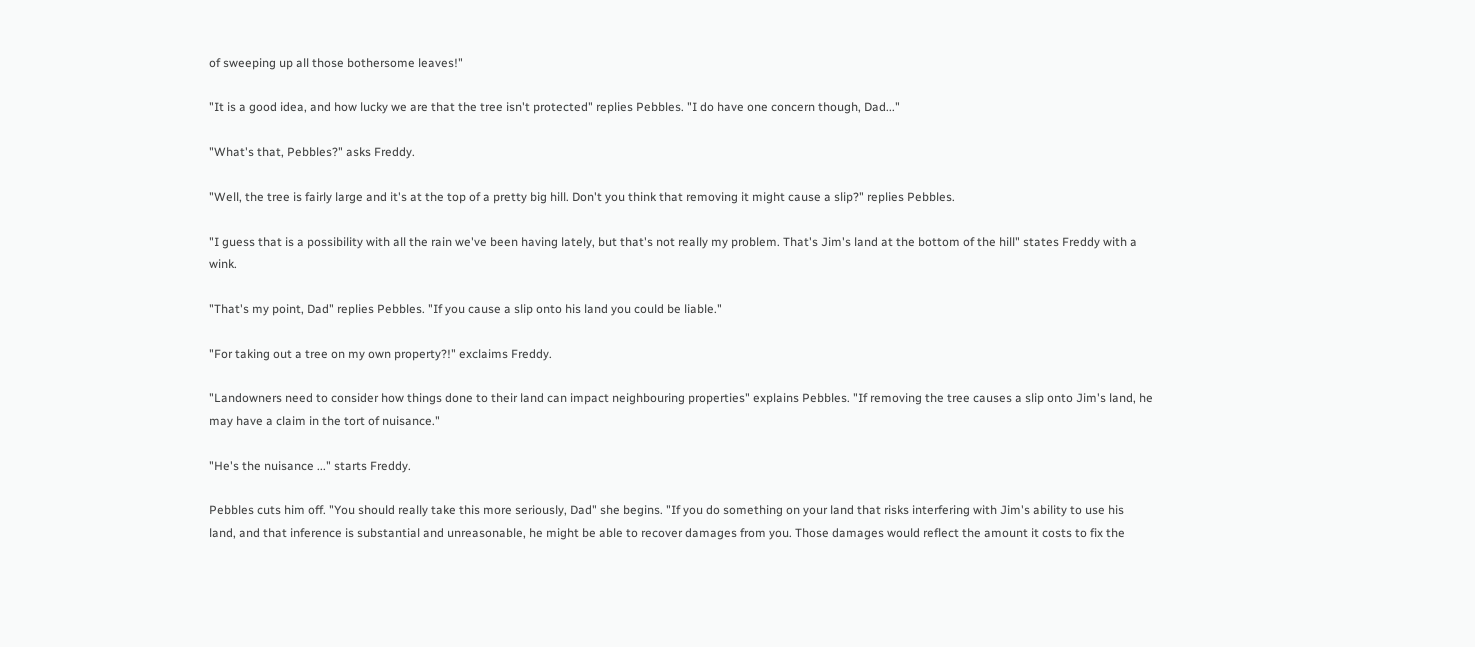of sweeping up all those bothersome leaves!"

"It is a good idea, and how lucky we are that the tree isn't protected" replies Pebbles. "I do have one concern though, Dad..."

"What's that, Pebbles?" asks Freddy.

"Well, the tree is fairly large and it's at the top of a pretty big hill. Don't you think that removing it might cause a slip?" replies Pebbles.

"I guess that is a possibility with all the rain we've been having lately, but that's not really my problem. That's Jim's land at the bottom of the hill" states Freddy with a wink.

"That's my point, Dad" replies Pebbles. "If you cause a slip onto his land you could be liable."

"For taking out a tree on my own property?!" exclaims Freddy.

"Landowners need to consider how things done to their land can impact neighbouring properties" explains Pebbles. "If removing the tree causes a slip onto Jim's land, he may have a claim in the tort of nuisance."

"He's the nuisance ..." starts Freddy.

Pebbles cuts him off. "You should really take this more seriously, Dad" she begins. "If you do something on your land that risks interfering with Jim's ability to use his land, and that inference is substantial and unreasonable, he might be able to recover damages from you. Those damages would reflect the amount it costs to fix the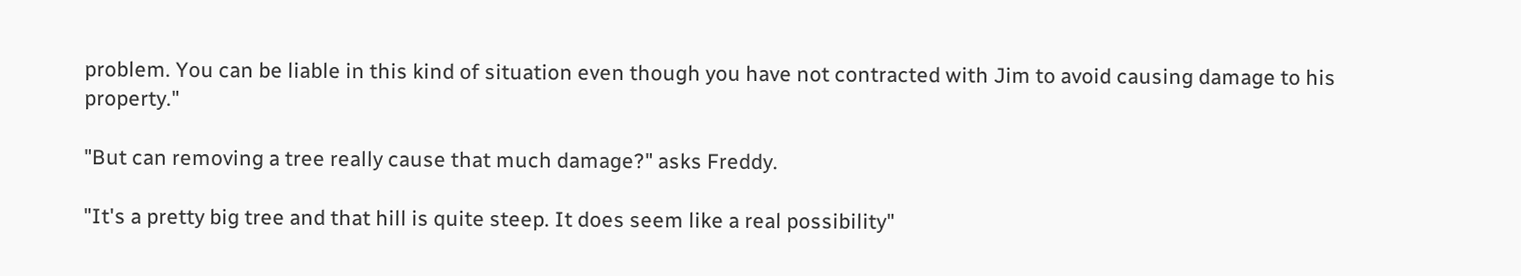problem. You can be liable in this kind of situation even though you have not contracted with Jim to avoid causing damage to his property."

"But can removing a tree really cause that much damage?" asks Freddy.

"It's a pretty big tree and that hill is quite steep. It does seem like a real possibility"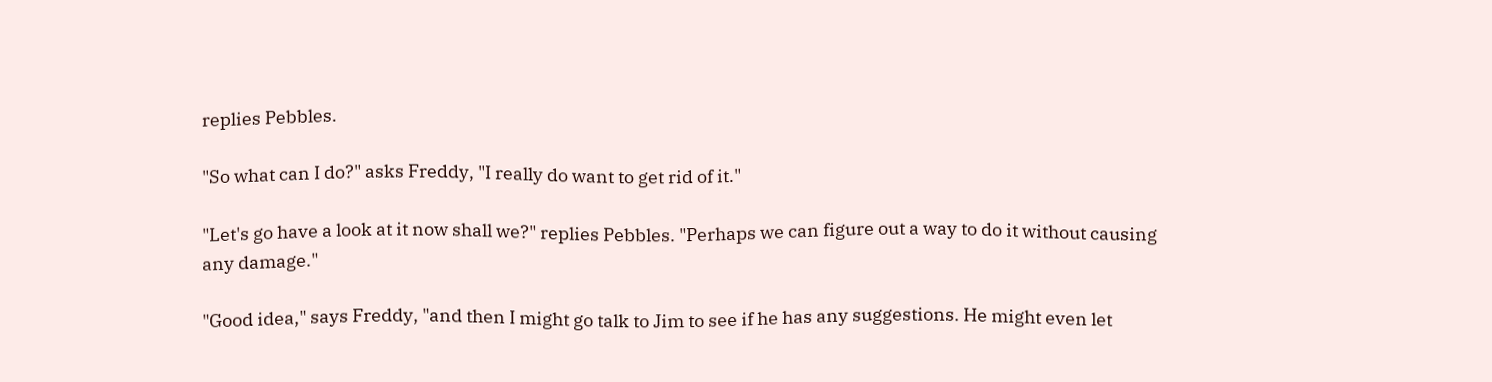replies Pebbles.

"So what can I do?" asks Freddy, "I really do want to get rid of it."

"Let's go have a look at it now shall we?" replies Pebbles. "Perhaps we can figure out a way to do it without causing any damage."

"Good idea," says Freddy, "and then I might go talk to Jim to see if he has any suggestions. He might even let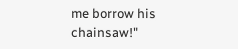me borrow his chainsaw!"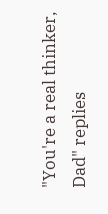"You're a real thinker, Dad" replies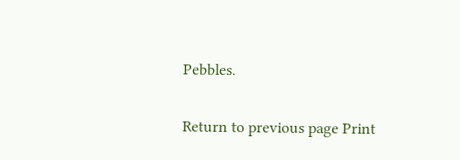Pebbles.

Return to previous page Print